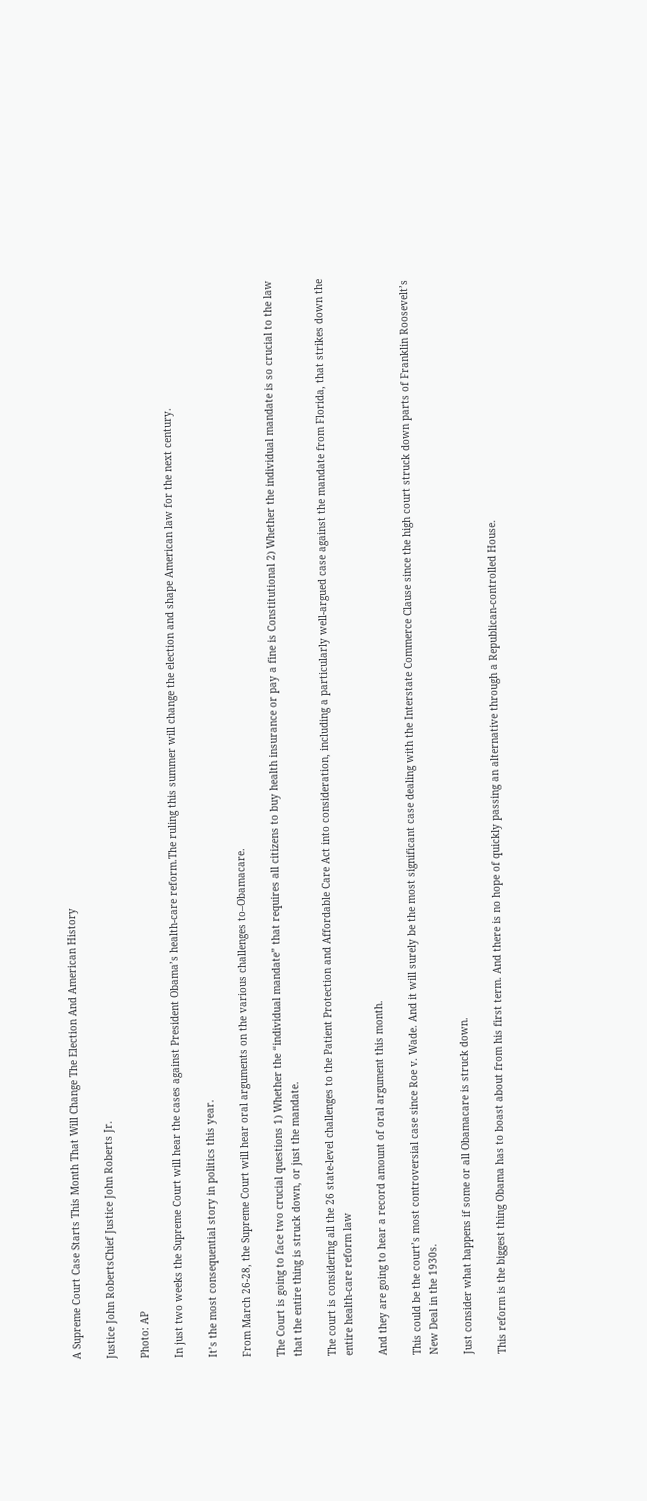A Supreme Court Case Starts This Month That Will Change The Election And American History

Justice John RobertsChief Justice John Roberts Jr.

Photo: AP

In just two weeks the Supreme Court will hear the cases against President Obama’s health-care reform.The ruling this summer will change the election and shape American law for the next century.

It’s the most consequential story in politics this year.

From March 26-28, the Supreme Court will hear oral arguments on the various challenges to–Obamacare.

The Court is going to face two crucial questions 1) Whether the “individual mandate” that requires all citizens to buy health insurance or pay a fine is Constitutional 2) Whether the individual mandate is so crucial to the law that the entire thing is struck down, or just the mandate.

The court is considering all the 26 state-level challenges to the Patient Protection and Affordable Care Act into consideration, including a particularly well-argued case against the mandate from Florida, that strikes down the entire health-care reform law

And they are going to hear a record amount of oral argument this month.

This could be the court’s most controversial case since Roe v. Wade. And it will surely be the most significant case dealing with the Interstate Commerce Clause since the high court struck down parts of Franklin Roosevelt’s New Deal in the 1930s.

Just consider what happens if some or all Obamacare is struck down.

This reform is the biggest thing Obama has to boast about from his first term. And there is no hope of quickly passing an alternative through a Republican-controlled House.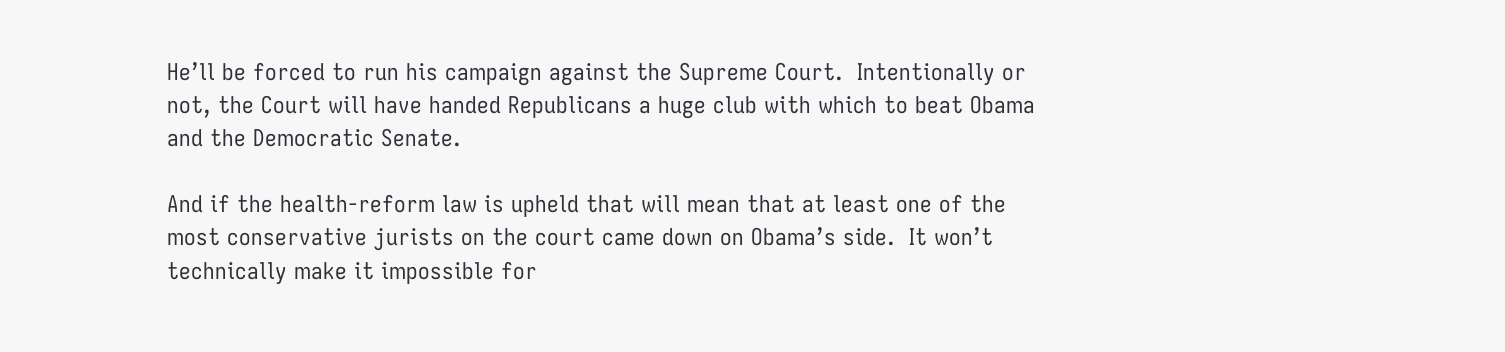He’ll be forced to run his campaign against the Supreme Court.  Intentionally or not, the Court will have handed Republicans a huge club with which to beat Obama and the Democratic Senate.

And if the health-reform law is upheld that will mean that at least one of the most conservative jurists on the court came down on Obama’s side.  It won’t technically make it impossible for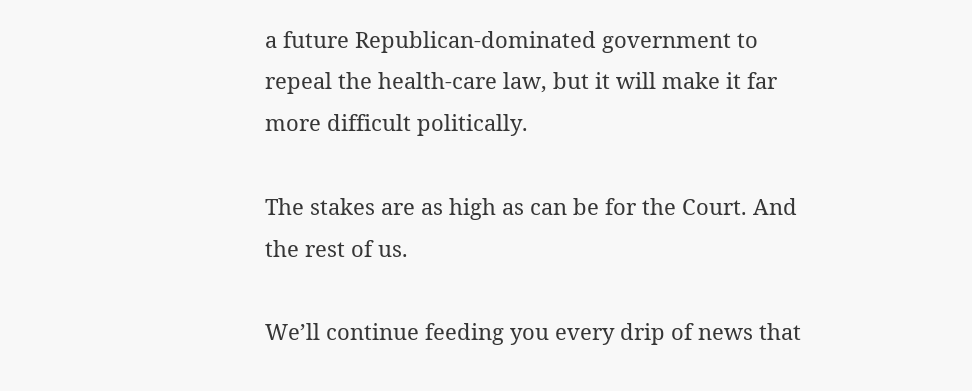a future Republican-dominated government to repeal the health-care law, but it will make it far more difficult politically.

The stakes are as high as can be for the Court. And the rest of us.

We’ll continue feeding you every drip of news that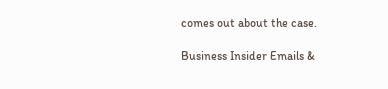comes out about the case.

Business Insider Emails &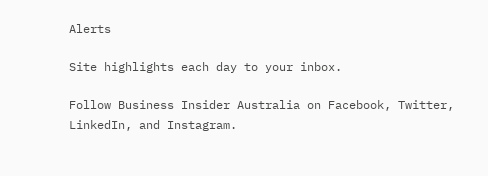Alerts

Site highlights each day to your inbox.

Follow Business Insider Australia on Facebook, Twitter, LinkedIn, and Instagram.